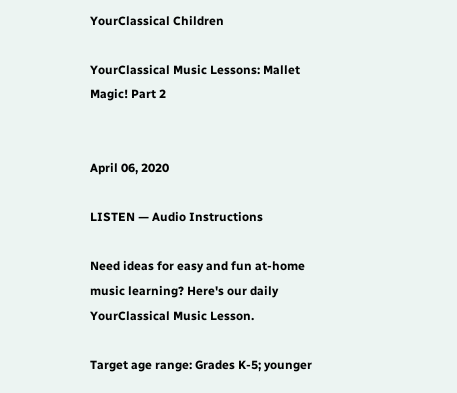YourClassical Children

YourClassical Music Lessons: Mallet Magic! Part 2


April 06, 2020

LISTEN — Audio Instructions

Need ideas for easy and fun at-home music learning? Here's our daily YourClassical Music Lesson.

Target age range: Grades K-5; younger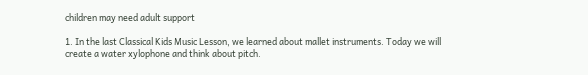children may need adult support

1. In the last Classical Kids Music Lesson, we learned about mallet instruments. Today we will create a water xylophone and think about pitch.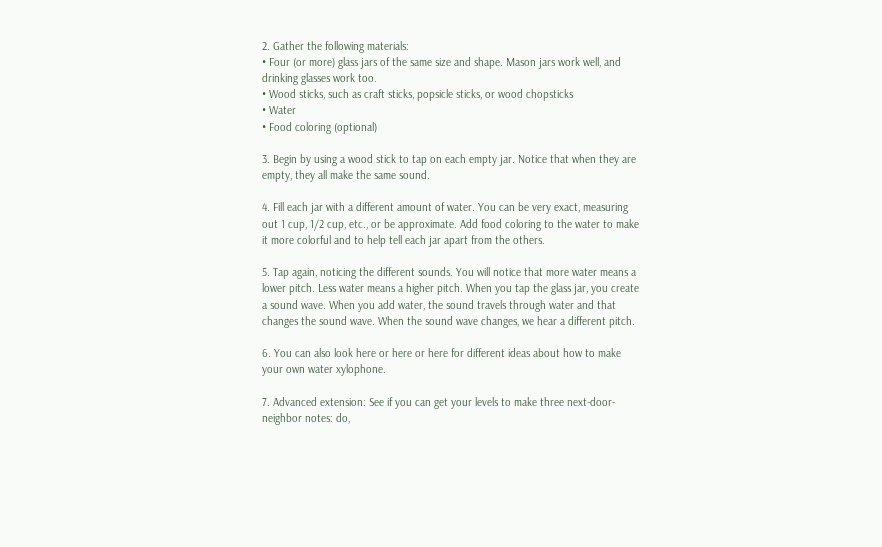2. Gather the following materials:
• Four (or more) glass jars of the same size and shape. Mason jars work well, and drinking glasses work too.
• Wood sticks, such as craft sticks, popsicle sticks, or wood chopsticks
• Water
• Food coloring (optional)

3. Begin by using a wood stick to tap on each empty jar. Notice that when they are empty, they all make the same sound.

4. Fill each jar with a different amount of water. You can be very exact, measuring out 1 cup, 1/2 cup, etc., or be approximate. Add food coloring to the water to make it more colorful and to help tell each jar apart from the others.

5. Tap again, noticing the different sounds. You will notice that more water means a lower pitch. Less water means a higher pitch. When you tap the glass jar, you create a sound wave. When you add water, the sound travels through water and that changes the sound wave. When the sound wave changes, we hear a different pitch.

6. You can also look here or here or here for different ideas about how to make your own water xylophone.

7. Advanced extension: See if you can get your levels to make three next-door-neighbor notes: do,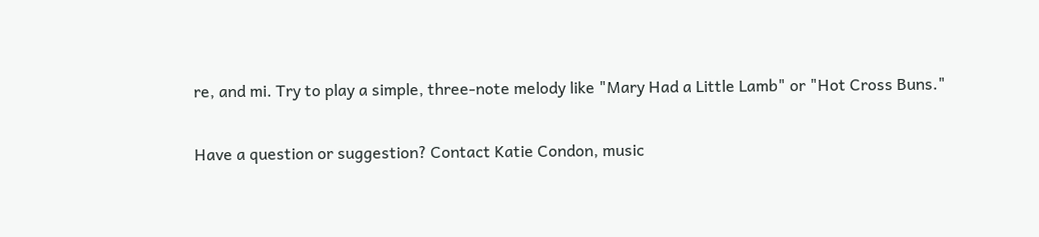re, and mi. Try to play a simple, three-note melody like "Mary Had a Little Lamb" or "Hot Cross Buns."

Have a question or suggestion? Contact Katie Condon, music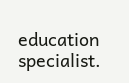education specialist.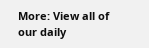More: View all of our daily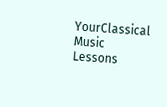YourClassical Music Lessons